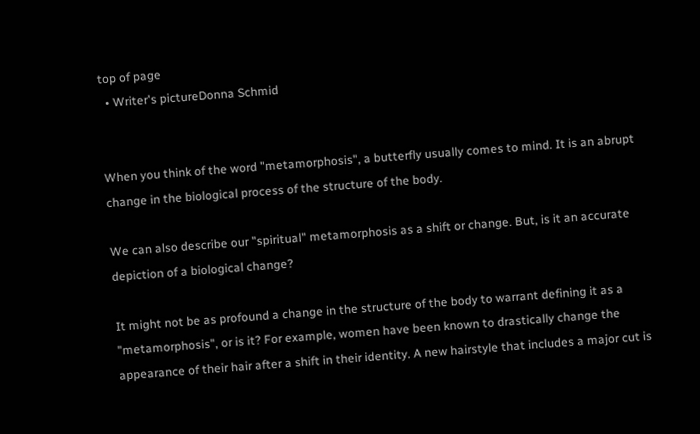top of page
  • Writer's pictureDonna Schmid


When you think of the word "metamorphosis", a butterfly usually comes to mind. It is an abrupt change in the biological process of the structure of the body.

We can also describe our "spiritual" metamorphosis as a shift or change. But, is it an accurate depiction of a biological change?

It might not be as profound a change in the structure of the body to warrant defining it as a "metamorphosis", or is it? For example, women have been known to drastically change the appearance of their hair after a shift in their identity. A new hairstyle that includes a major cut is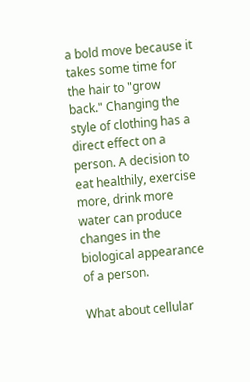a bold move because it takes some time for the hair to "grow back." Changing the style of clothing has a direct effect on a person. A decision to eat healthily, exercise more, drink more water can produce changes in the biological appearance of a person.

What about cellular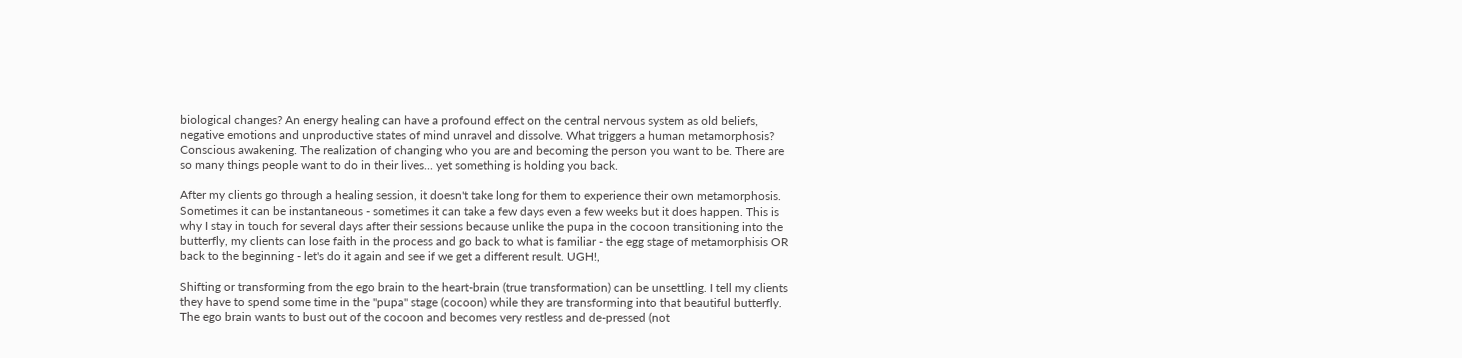biological changes? An energy healing can have a profound effect on the central nervous system as old beliefs, negative emotions and unproductive states of mind unravel and dissolve. What triggers a human metamorphosis? Conscious awakening. The realization of changing who you are and becoming the person you want to be. There are so many things people want to do in their lives... yet something is holding you back.

After my clients go through a healing session, it doesn't take long for them to experience their own metamorphosis. Sometimes it can be instantaneous - sometimes it can take a few days even a few weeks but it does happen. This is why I stay in touch for several days after their sessions because unlike the pupa in the cocoon transitioning into the butterfly, my clients can lose faith in the process and go back to what is familiar - the egg stage of metamorphisis OR back to the beginning - let's do it again and see if we get a different result. UGH!,

Shifting or transforming from the ego brain to the heart-brain (true transformation) can be unsettling. I tell my clients they have to spend some time in the "pupa" stage (cocoon) while they are transforming into that beautiful butterfly. The ego brain wants to bust out of the cocoon and becomes very restless and de-pressed (not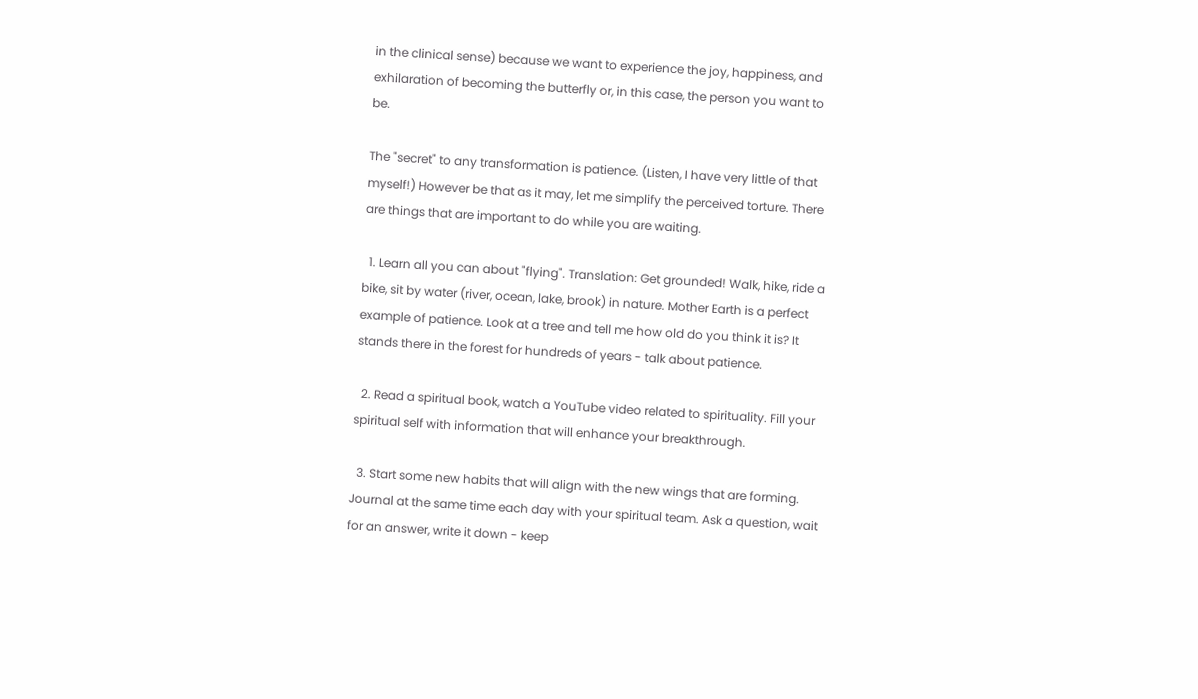in the clinical sense) because we want to experience the joy, happiness, and exhilaration of becoming the butterfly or, in this case, the person you want to be.

The "secret" to any transformation is patience. (Listen, I have very little of that myself!) However be that as it may, let me simplify the perceived torture. There are things that are important to do while you are waiting.

  1. Learn all you can about "flying". Translation: Get grounded! Walk, hike, ride a bike, sit by water (river, ocean, lake, brook) in nature. Mother Earth is a perfect example of patience. Look at a tree and tell me how old do you think it is? It stands there in the forest for hundreds of years - talk about patience.

  2. Read a spiritual book, watch a YouTube video related to spirituality. Fill your spiritual self with information that will enhance your breakthrough.

  3. Start some new habits that will align with the new wings that are forming. Journal at the same time each day with your spiritual team. Ask a question, wait for an answer, write it down - keep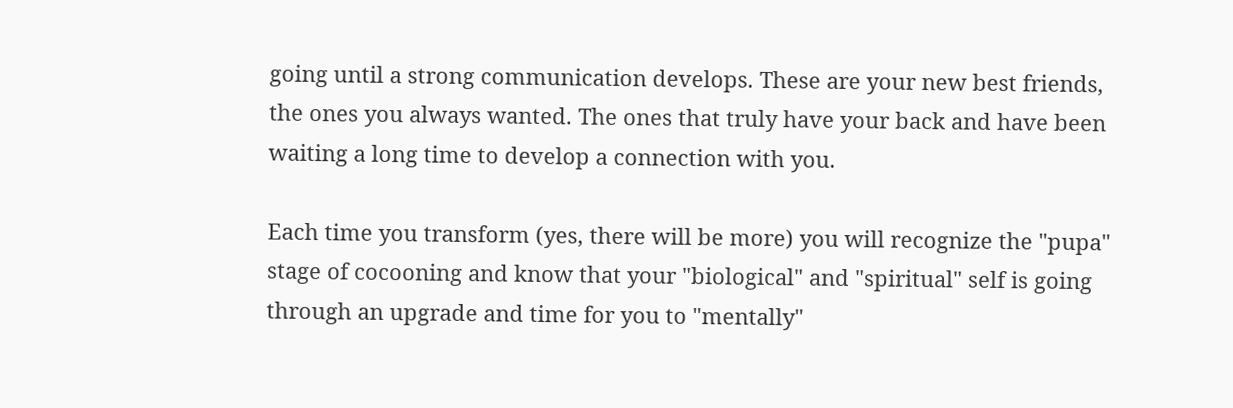going until a strong communication develops. These are your new best friends, the ones you always wanted. The ones that truly have your back and have been waiting a long time to develop a connection with you.

Each time you transform (yes, there will be more) you will recognize the "pupa" stage of cocooning and know that your "biological" and "spiritual" self is going through an upgrade and time for you to "mentally"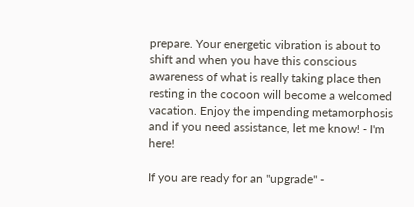prepare. Your energetic vibration is about to shift and when you have this conscious awareness of what is really taking place then resting in the cocoon will become a welcomed vacation. Enjoy the impending metamorphosis and if you need assistance, let me know! - I'm here!

If you are ready for an "upgrade" -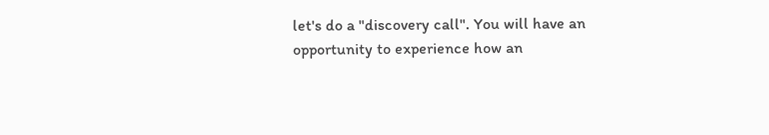let's do a "discovery call". You will have an opportunity to experience how an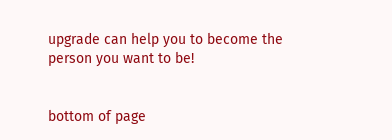upgrade can help you to become the person you want to be!


bottom of page